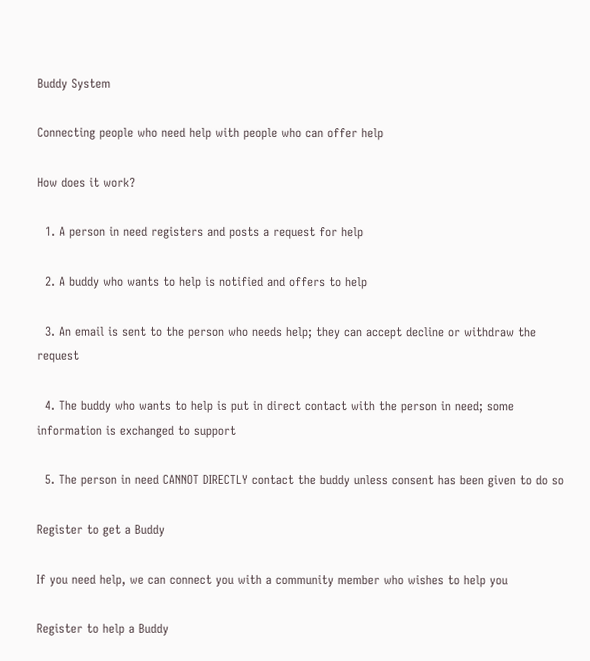Buddy System

Connecting people who need help with people who can offer help

How does it work?

  1. A person in need registers and posts a request for help

  2. A buddy who wants to help is notified and offers to help

  3. An email is sent to the person who needs help; they can accept decline or withdraw the request

  4. The buddy who wants to help is put in direct contact with the person in need; some information is exchanged to support

  5. The person in need CANNOT DIRECTLY contact the buddy unless consent has been given to do so

Register to get a Buddy

If you need help, we can connect you with a community member who wishes to help you

Register to help a Buddy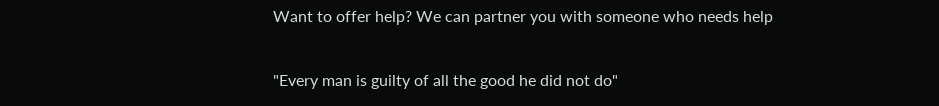Want to offer help? We can partner you with someone who needs help

"Every man is guilty of all the good he did not do"